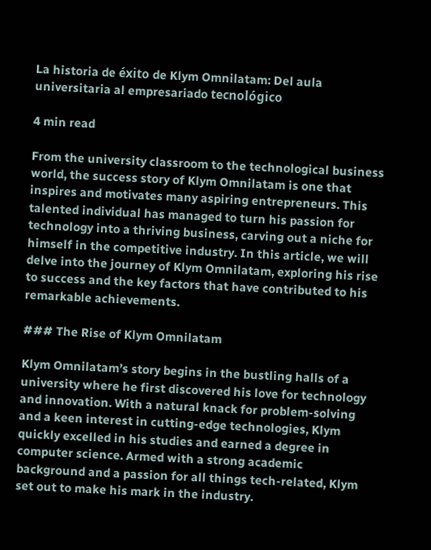La historia de éxito de Klym Omnilatam: Del aula universitaria al empresariado tecnológico

4 min read

From the university classroom to the technological business world, the success story of Klym Omnilatam is one that inspires and motivates many aspiring entrepreneurs. This talented individual has managed to turn his passion for technology into a thriving business, carving out a niche for himself in the competitive industry. In this article, we will delve into the journey of Klym Omnilatam, exploring his rise to success and the key factors that have contributed to his remarkable achievements.

### The Rise of Klym Omnilatam

Klym Omnilatam’s story begins in the bustling halls of a university where he first discovered his love for technology and innovation. With a natural knack for problem-solving and a keen interest in cutting-edge technologies, Klym quickly excelled in his studies and earned a degree in computer science. Armed with a strong academic background and a passion for all things tech-related, Klym set out to make his mark in the industry.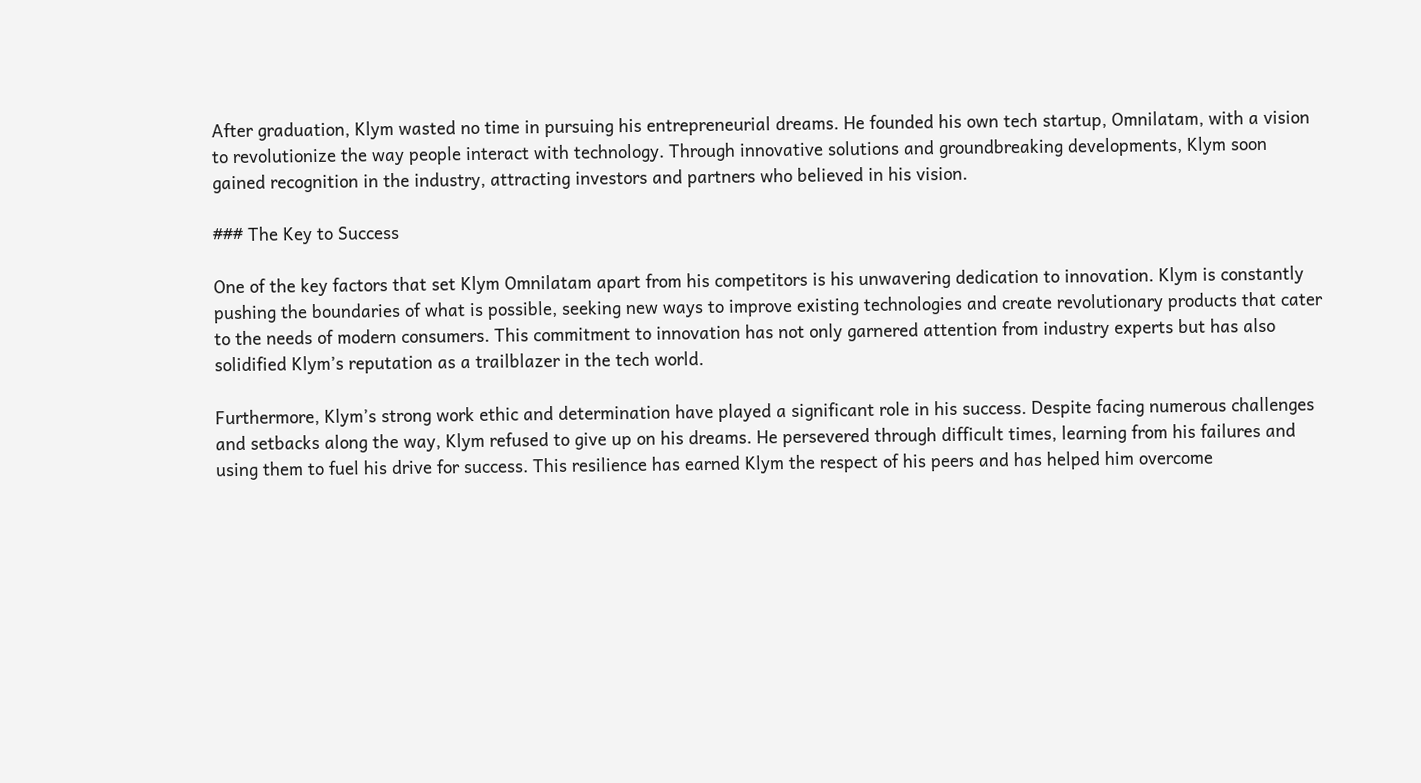After graduation, Klym wasted no time in pursuing his entrepreneurial dreams. He founded his own tech startup, Omnilatam, with a vision to revolutionize the way people interact with technology. Through innovative solutions and groundbreaking developments, Klym soon gained recognition in the industry, attracting investors and partners who believed in his vision.

### The Key to Success

One of the key factors that set Klym Omnilatam apart from his competitors is his unwavering dedication to innovation. Klym is constantly pushing the boundaries of what is possible, seeking new ways to improve existing technologies and create revolutionary products that cater to the needs of modern consumers. This commitment to innovation has not only garnered attention from industry experts but has also solidified Klym’s reputation as a trailblazer in the tech world.

Furthermore, Klym’s strong work ethic and determination have played a significant role in his success. Despite facing numerous challenges and setbacks along the way, Klym refused to give up on his dreams. He persevered through difficult times, learning from his failures and using them to fuel his drive for success. This resilience has earned Klym the respect of his peers and has helped him overcome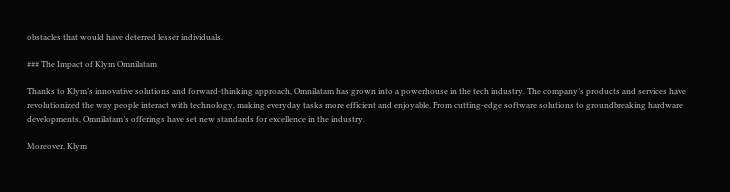obstacles that would have deterred lesser individuals.

### The Impact of Klym Omnilatam

Thanks to Klym’s innovative solutions and forward-thinking approach, Omnilatam has grown into a powerhouse in the tech industry. The company’s products and services have revolutionized the way people interact with technology, making everyday tasks more efficient and enjoyable. From cutting-edge software solutions to groundbreaking hardware developments, Omnilatam’s offerings have set new standards for excellence in the industry.

Moreover, Klym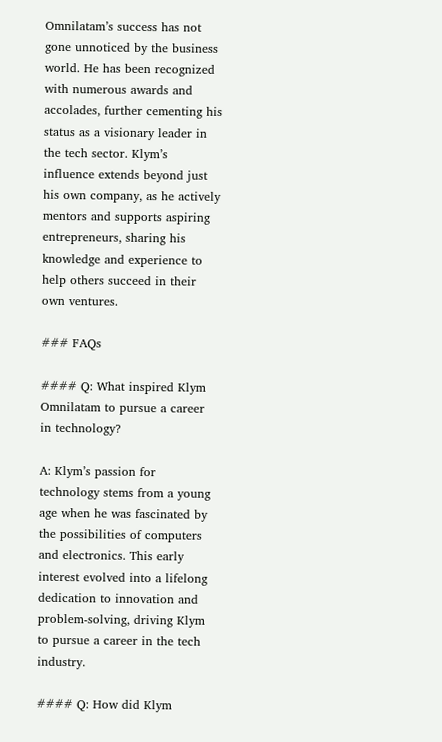Omnilatam’s success has not gone unnoticed by the business world. He has been recognized with numerous awards and accolades, further cementing his status as a visionary leader in the tech sector. Klym’s influence extends beyond just his own company, as he actively mentors and supports aspiring entrepreneurs, sharing his knowledge and experience to help others succeed in their own ventures.

### FAQs

#### Q: What inspired Klym Omnilatam to pursue a career in technology?

A: Klym’s passion for technology stems from a young age when he was fascinated by the possibilities of computers and electronics. This early interest evolved into a lifelong dedication to innovation and problem-solving, driving Klym to pursue a career in the tech industry.

#### Q: How did Klym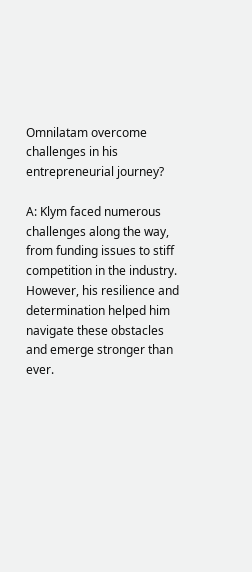Omnilatam overcome challenges in his entrepreneurial journey?

A: Klym faced numerous challenges along the way, from funding issues to stiff competition in the industry. However, his resilience and determination helped him navigate these obstacles and emerge stronger than ever.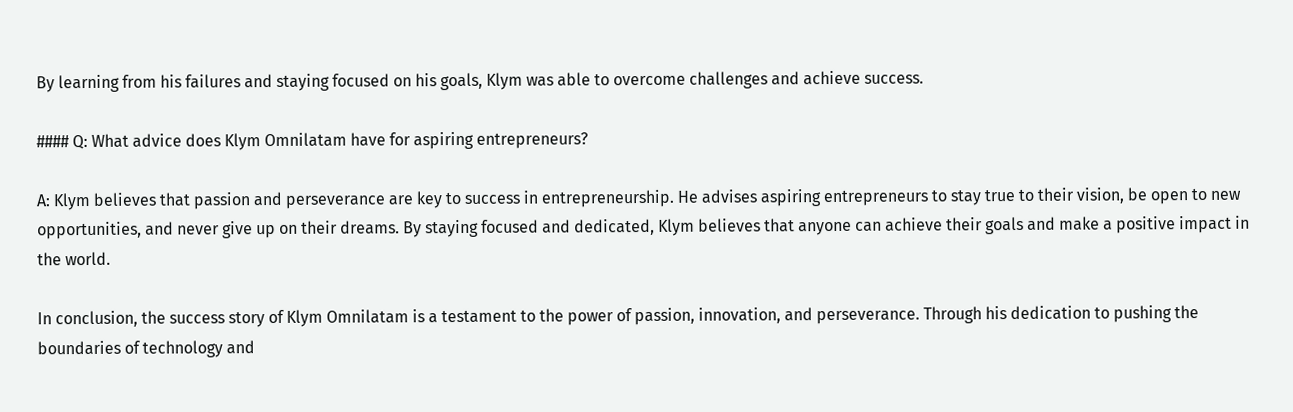By learning from his failures and staying focused on his goals, Klym was able to overcome challenges and achieve success.

#### Q: What advice does Klym Omnilatam have for aspiring entrepreneurs?

A: Klym believes that passion and perseverance are key to success in entrepreneurship. He advises aspiring entrepreneurs to stay true to their vision, be open to new opportunities, and never give up on their dreams. By staying focused and dedicated, Klym believes that anyone can achieve their goals and make a positive impact in the world.

In conclusion, the success story of Klym Omnilatam is a testament to the power of passion, innovation, and perseverance. Through his dedication to pushing the boundaries of technology and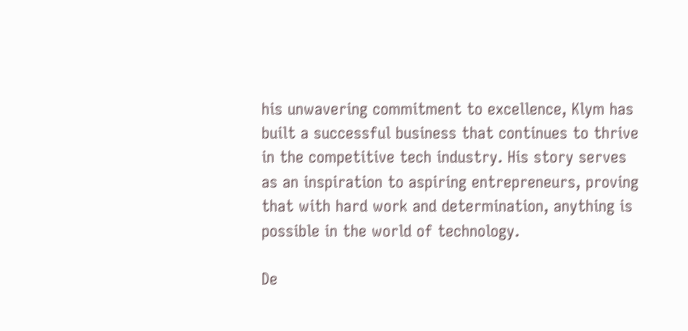his unwavering commitment to excellence, Klym has built a successful business that continues to thrive in the competitive tech industry. His story serves as an inspiration to aspiring entrepreneurs, proving that with hard work and determination, anything is possible in the world of technology.

De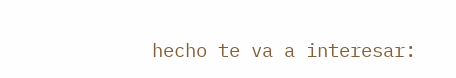hecho te va a interesar: